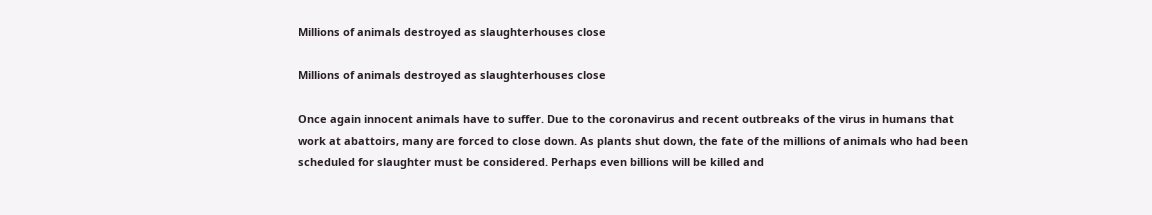Millions of animals destroyed as slaughterhouses close

Millions of animals destroyed as slaughterhouses close

Once again innocent animals have to suffer. Due to the coronavirus and recent outbreaks of the virus in humans that work at abattoirs, many are forced to close down. As plants shut down, the fate of the millions of animals who had been scheduled for slaughter must be considered. Perhaps even billions will be killed and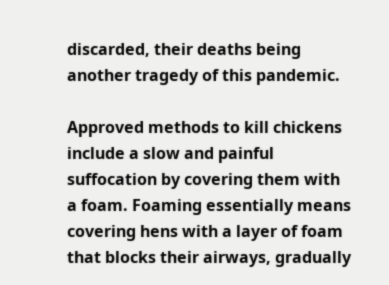discarded, their deaths being another tragedy of this pandemic.

Approved methods to kill chickens include a slow and painful suffocation by covering them with a foam. Foaming essentially means covering hens with a layer of foam that blocks their airways, gradually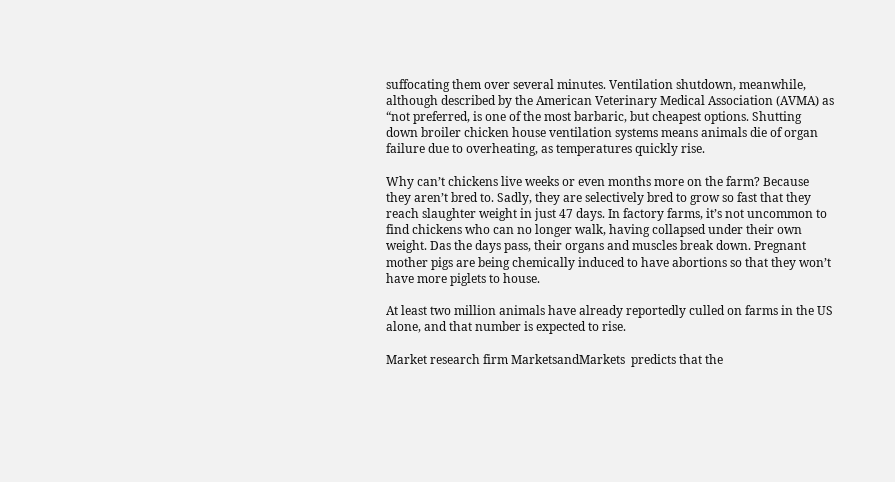suffocating them over several minutes. Ventilation shutdown, meanwhile, although described by the American Veterinary Medical Association (AVMA) as “not preferred, is one of the most barbaric, but cheapest options. Shutting down broiler chicken house ventilation systems means animals die of organ failure due to overheating, as temperatures quickly rise.

Why can’t chickens live weeks or even months more on the farm? Because they aren’t bred to. Sadly, they are selectively bred to grow so fast that they reach slaughter weight in just 47 days. In factory farms, it’s not uncommon to find chickens who can no longer walk, having collapsed under their own weight. Das the days pass, their organs and muscles break down. Pregnant mother pigs are being chemically induced to have abortions so that they won’t have more piglets to house.

At least two million animals have already reportedly culled on farms in the US alone, and that number is expected to rise.

Market research firm MarketsandMarkets  predicts that the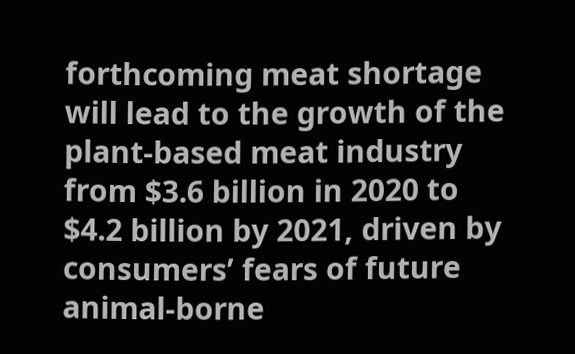forthcoming meat shortage will lead to the growth of the plant-based meat industry from $3.6 billion in 2020 to $4.2 billion by 2021, driven by consumers’ fears of future animal-borne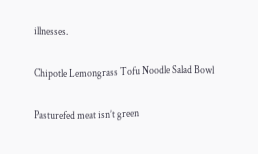illnesses.

Chipotle Lemongrass Tofu Noodle Salad Bowl

Pasturefed meat isn’t green